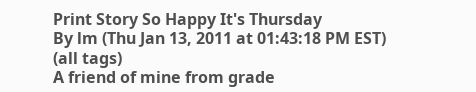Print Story So Happy It's Thursday
By lm (Thu Jan 13, 2011 at 01:43:18 PM EST) (all tags)
A friend of mine from grade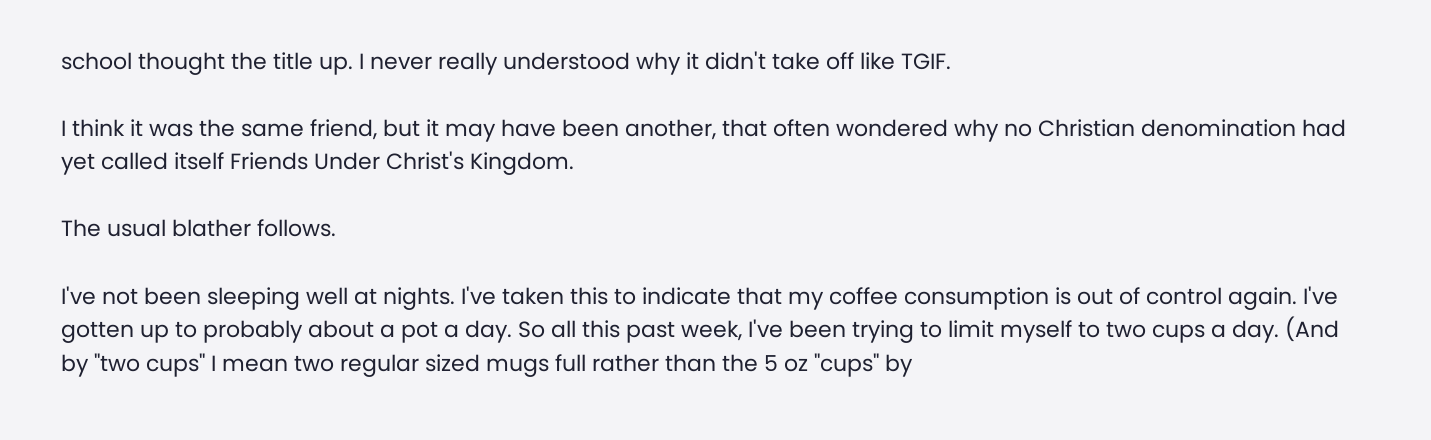school thought the title up. I never really understood why it didn't take off like TGIF.

I think it was the same friend, but it may have been another, that often wondered why no Christian denomination had yet called itself Friends Under Christ's Kingdom.

The usual blather follows.

I've not been sleeping well at nights. I've taken this to indicate that my coffee consumption is out of control again. I've gotten up to probably about a pot a day. So all this past week, I've been trying to limit myself to two cups a day. (And by "two cups" I mean two regular sized mugs full rather than the 5 oz "cups" by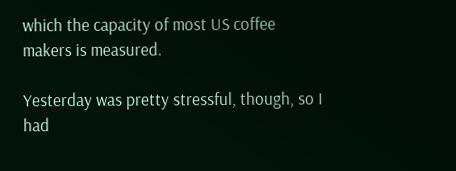which the capacity of most US coffee makers is measured.

Yesterday was pretty stressful, though, so I had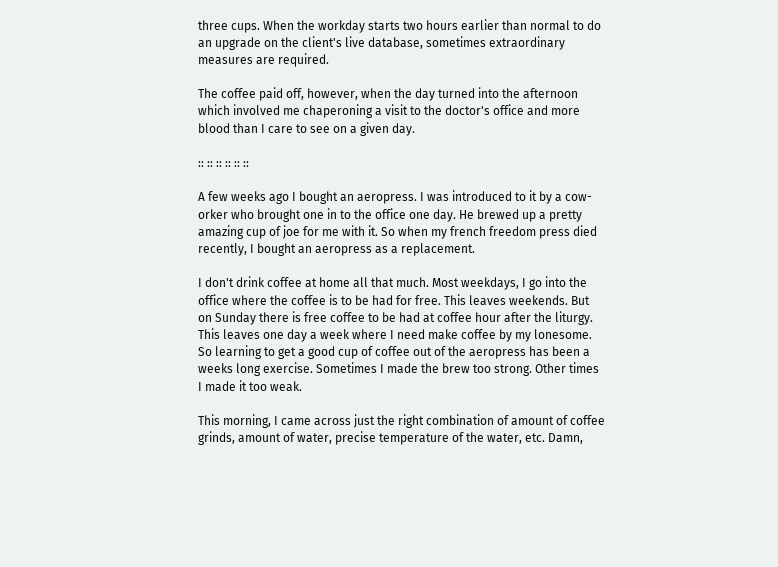three cups. When the workday starts two hours earlier than normal to do an upgrade on the client's live database, sometimes extraordinary measures are required.

The coffee paid off, however, when the day turned into the afternoon which involved me chaperoning a visit to the doctor's office and more blood than I care to see on a given day.

:: :: :: :: :: ::

A few weeks ago I bought an aeropress. I was introduced to it by a cow-orker who brought one in to the office one day. He brewed up a pretty amazing cup of joe for me with it. So when my french freedom press died recently, I bought an aeropress as a replacement.

I don't drink coffee at home all that much. Most weekdays, I go into the office where the coffee is to be had for free. This leaves weekends. But on Sunday there is free coffee to be had at coffee hour after the liturgy. This leaves one day a week where I need make coffee by my lonesome. So learning to get a good cup of coffee out of the aeropress has been a weeks long exercise. Sometimes I made the brew too strong. Other times I made it too weak.

This morning, I came across just the right combination of amount of coffee grinds, amount of water, precise temperature of the water, etc. Damn,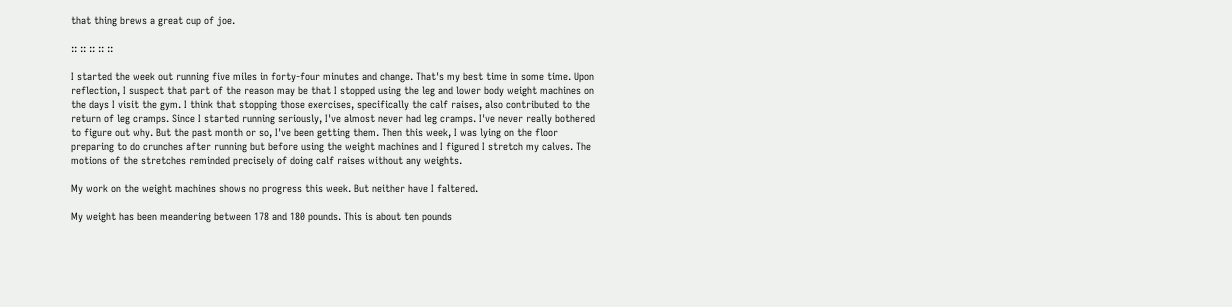that thing brews a great cup of joe.

:: :: :: :: ::

I started the week out running five miles in forty-four minutes and change. That's my best time in some time. Upon reflection, I suspect that part of the reason may be that I stopped using the leg and lower body weight machines on the days I visit the gym. I think that stopping those exercises, specifically the calf raises, also contributed to the return of leg cramps. Since I started running seriously, I've almost never had leg cramps. I've never really bothered to figure out why. But the past month or so, I've been getting them. Then this week, I was lying on the floor preparing to do crunches after running but before using the weight machines and I figured I stretch my calves. The motions of the stretches reminded precisely of doing calf raises without any weights.

My work on the weight machines shows no progress this week. But neither have I faltered.

My weight has been meandering between 178 and 180 pounds. This is about ten pounds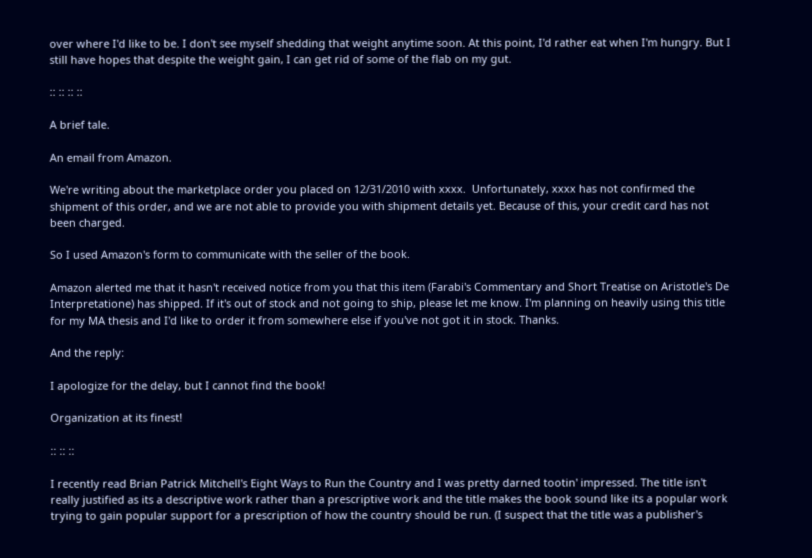over where I'd like to be. I don't see myself shedding that weight anytime soon. At this point, I'd rather eat when I'm hungry. But I still have hopes that despite the weight gain, I can get rid of some of the flab on my gut.

:: :: :: ::

A brief tale.

An email from Amazon.

We're writing about the marketplace order you placed on 12/31/2010 with xxxx.  Unfortunately, xxxx has not confirmed the shipment of this order, and we are not able to provide you with shipment details yet. Because of this, your credit card has not been charged.

So I used Amazon's form to communicate with the seller of the book.

Amazon alerted me that it hasn't received notice from you that this item (Farabi's Commentary and Short Treatise on Aristotle's De Interpretatione) has shipped. If it's out of stock and not going to ship, please let me know. I'm planning on heavily using this title for my MA thesis and I'd like to order it from somewhere else if you've not got it in stock. Thanks.

And the reply:

I apologize for the delay, but I cannot find the book!

Organization at its finest!

:: :: ::

I recently read Brian Patrick Mitchell's Eight Ways to Run the Country and I was pretty darned tootin' impressed. The title isn't really justified as its a descriptive work rather than a prescriptive work and the title makes the book sound like its a popular work trying to gain popular support for a prescription of how the country should be run. (I suspect that the title was a publisher's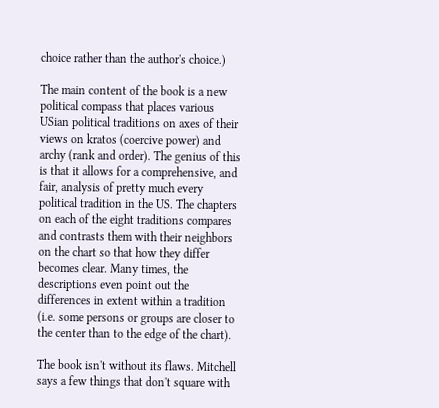choice rather than the author's choice.)

The main content of the book is a new political compass that places various USian political traditions on axes of their views on kratos (coercive power) and archy (rank and order). The genius of this is that it allows for a comprehensive, and fair, analysis of pretty much every political tradition in the US. The chapters on each of the eight traditions compares and contrasts them with their neighbors on the chart so that how they differ becomes clear. Many times, the descriptions even point out the differences in extent within a tradition (i.e. some persons or groups are closer to the center than to the edge of the chart).

The book isn't without its flaws. Mitchell says a few things that don't square with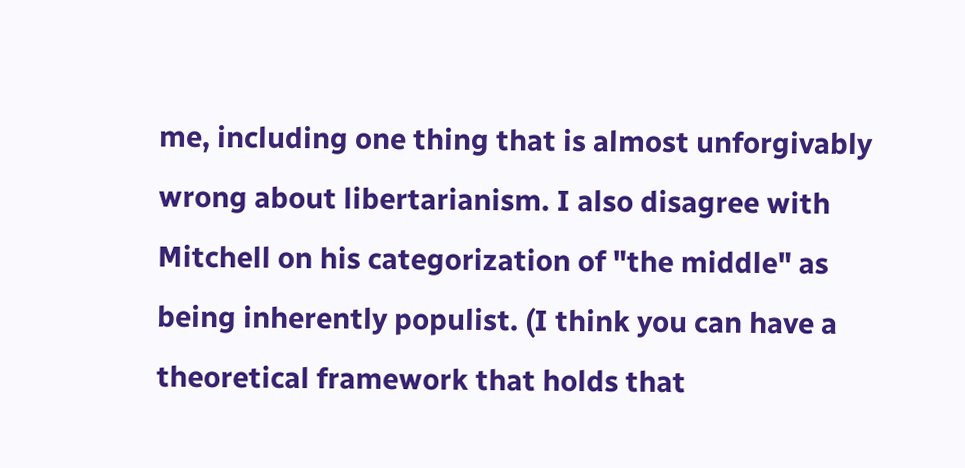me, including one thing that is almost unforgivably wrong about libertarianism. I also disagree with Mitchell on his categorization of "the middle" as being inherently populist. (I think you can have a theoretical framework that holds that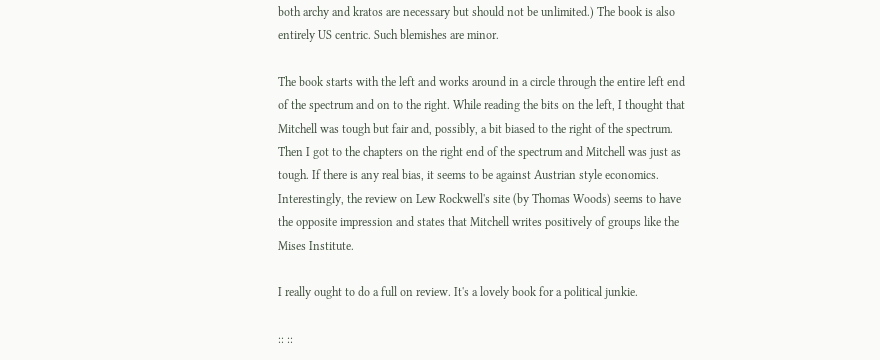both archy and kratos are necessary but should not be unlimited.) The book is also entirely US centric. Such blemishes are minor.

The book starts with the left and works around in a circle through the entire left end of the spectrum and on to the right. While reading the bits on the left, I thought that Mitchell was tough but fair and, possibly, a bit biased to the right of the spectrum. Then I got to the chapters on the right end of the spectrum and Mitchell was just as tough. If there is any real bias, it seems to be against Austrian style economics. Interestingly, the review on Lew Rockwell's site (by Thomas Woods) seems to have the opposite impression and states that Mitchell writes positively of groups like the Mises Institute.

I really ought to do a full on review. It's a lovely book for a political junkie.

:: ::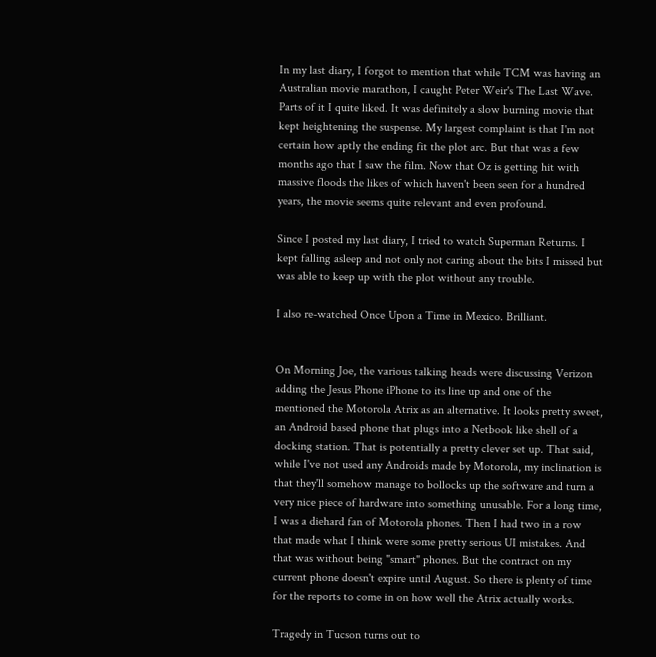In my last diary, I forgot to mention that while TCM was having an Australian movie marathon, I caught Peter Weir's The Last Wave. Parts of it I quite liked. It was definitely a slow burning movie that kept heightening the suspense. My largest complaint is that I'm not certain how aptly the ending fit the plot arc. But that was a few months ago that I saw the film. Now that Oz is getting hit with massive floods the likes of which haven't been seen for a hundred years, the movie seems quite relevant and even profound.

Since I posted my last diary, I tried to watch Superman Returns. I kept falling asleep and not only not caring about the bits I missed but was able to keep up with the plot without any trouble.

I also re-watched Once Upon a Time in Mexico. Brilliant.


On Morning Joe, the various talking heads were discussing Verizon adding the Jesus Phone iPhone to its line up and one of the mentioned the Motorola Atrix as an alternative. It looks pretty sweet, an Android based phone that plugs into a Netbook like shell of a docking station. That is potentially a pretty clever set up. That said, while I've not used any Androids made by Motorola, my inclination is that they'll somehow manage to bollocks up the software and turn a very nice piece of hardware into something unusable. For a long time, I was a diehard fan of Motorola phones. Then I had two in a row that made what I think were some pretty serious UI mistakes. And that was without being "smart" phones. But the contract on my current phone doesn't expire until August. So there is plenty of time for the reports to come in on how well the Atrix actually works.

Tragedy in Tucson turns out to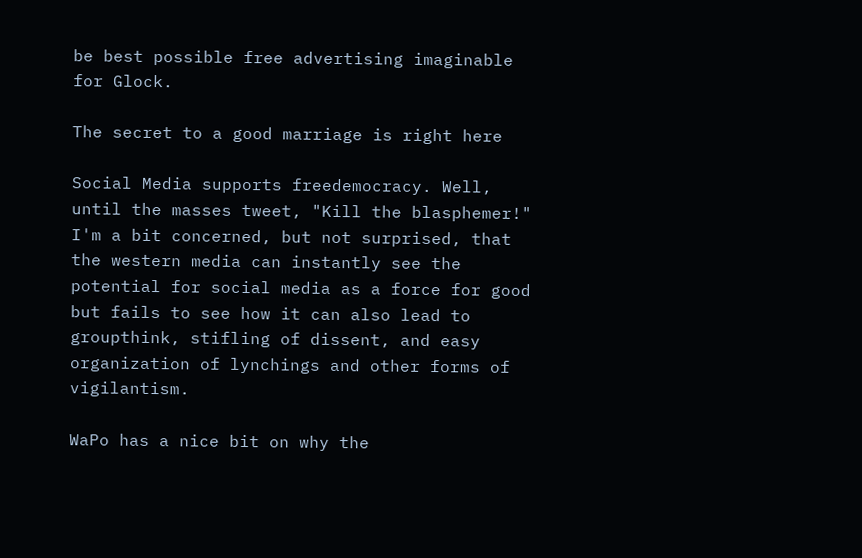be best possible free advertising imaginable for Glock.

The secret to a good marriage is right here

Social Media supports freedemocracy. Well, until the masses tweet, "Kill the blasphemer!" I'm a bit concerned, but not surprised, that the western media can instantly see the potential for social media as a force for good but fails to see how it can also lead to groupthink, stifling of dissent, and easy organization of lynchings and other forms of vigilantism.

WaPo has a nice bit on why the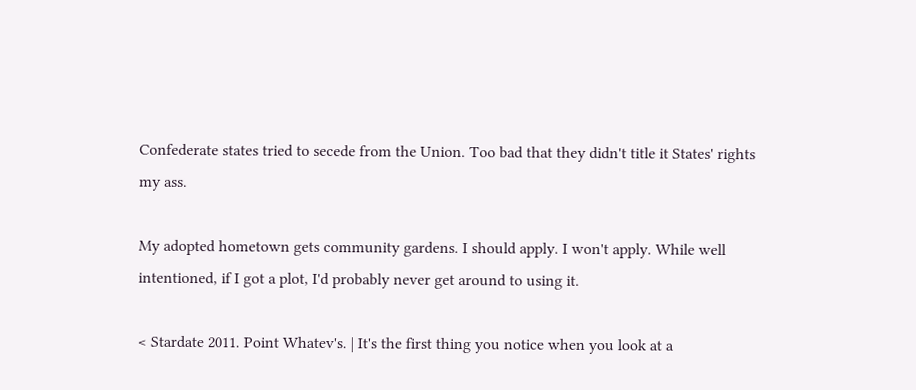Confederate states tried to secede from the Union. Too bad that they didn't title it States' rights my ass.

My adopted hometown gets community gardens. I should apply. I won't apply. While well intentioned, if I got a plot, I'd probably never get around to using it.

< Stardate 2011. Point Whatev's. | It's the first thing you notice when you look at a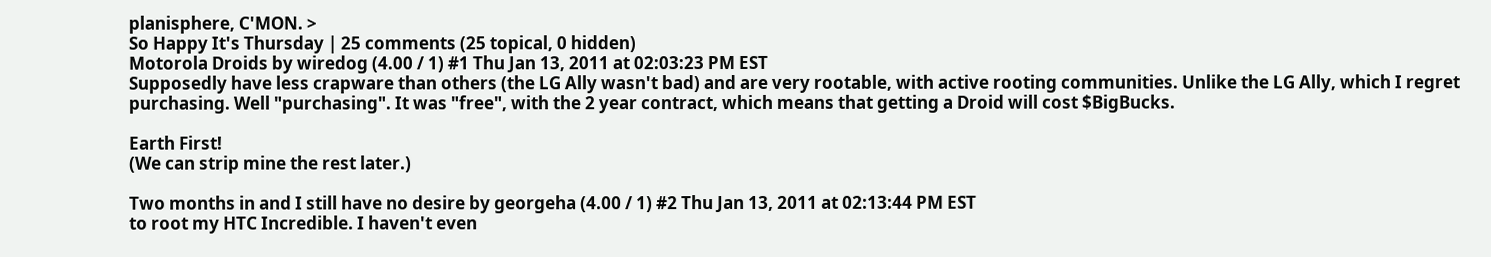planisphere, C'MON. >
So Happy It's Thursday | 25 comments (25 topical, 0 hidden)
Motorola Droids by wiredog (4.00 / 1) #1 Thu Jan 13, 2011 at 02:03:23 PM EST
Supposedly have less crapware than others (the LG Ally wasn't bad) and are very rootable, with active rooting communities. Unlike the LG Ally, which I regret purchasing. Well "purchasing". It was "free", with the 2 year contract, which means that getting a Droid will cost $BigBucks.

Earth First!
(We can strip mine the rest later.)

Two months in and I still have no desire by georgeha (4.00 / 1) #2 Thu Jan 13, 2011 at 02:13:44 PM EST
to root my HTC Incredible. I haven't even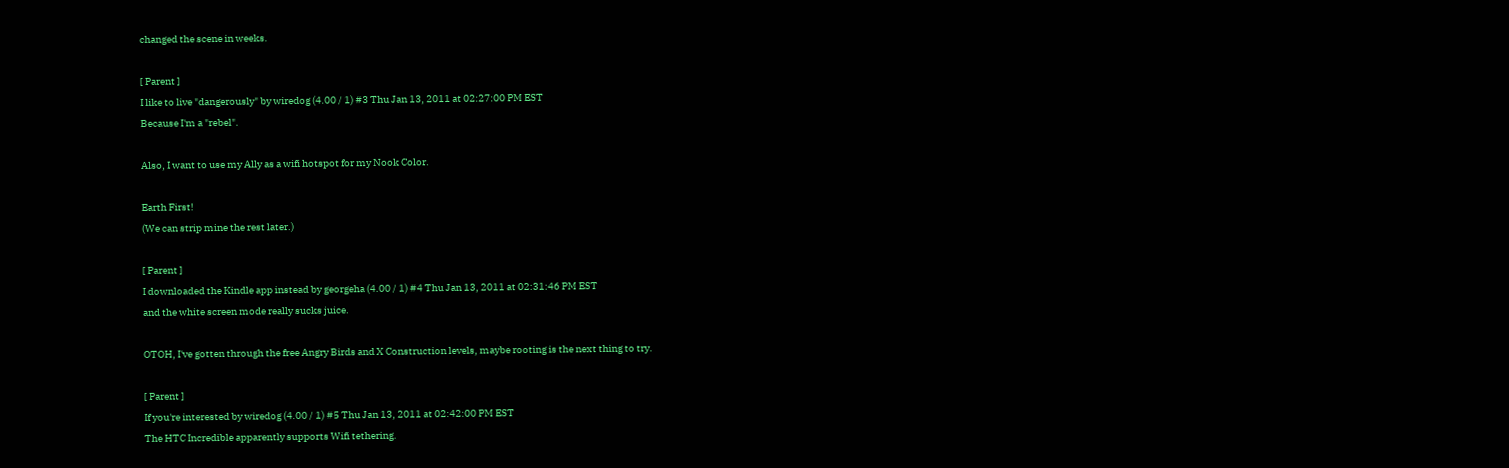changed the scene in weeks.

[ Parent ]
I like to live "dangerously" by wiredog (4.00 / 1) #3 Thu Jan 13, 2011 at 02:27:00 PM EST
Because I'm a "rebel".

Also, I want to use my Ally as a wifi hotspot for my Nook Color.

Earth First!
(We can strip mine the rest later.)

[ Parent ]
I downloaded the Kindle app instead by georgeha (4.00 / 1) #4 Thu Jan 13, 2011 at 02:31:46 PM EST
and the white screen mode really sucks juice.

OTOH, I've gotten through the free Angry Birds and X Construction levels, maybe rooting is the next thing to try.

[ Parent ]
If you're interested by wiredog (4.00 / 1) #5 Thu Jan 13, 2011 at 02:42:00 PM EST
The HTC Incredible apparently supports Wifi tethering.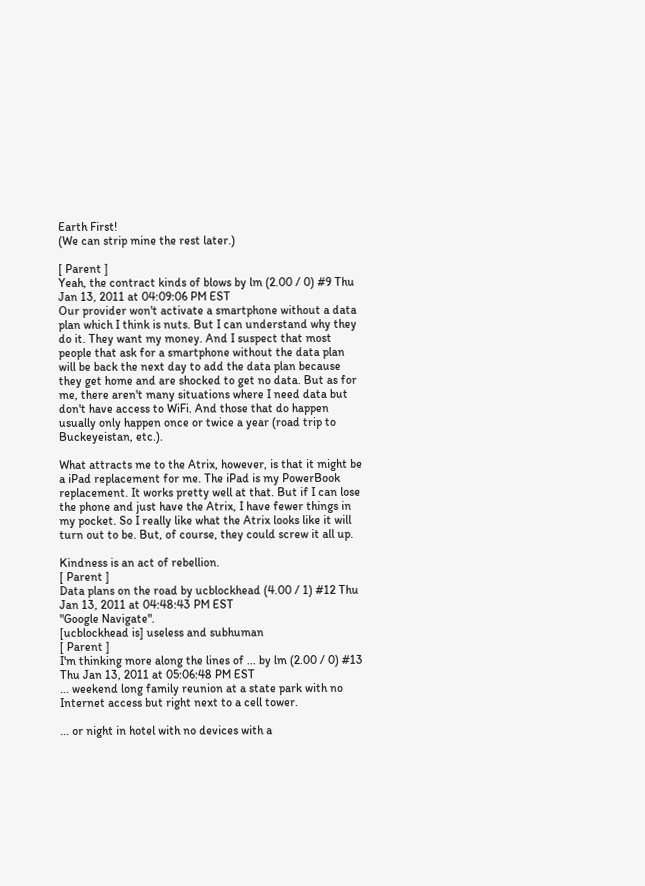Earth First!
(We can strip mine the rest later.)

[ Parent ]
Yeah, the contract kinds of blows by lm (2.00 / 0) #9 Thu Jan 13, 2011 at 04:09:06 PM EST
Our provider won't activate a smartphone without a data plan which I think is nuts. But I can understand why they do it. They want my money. And I suspect that most people that ask for a smartphone without the data plan will be back the next day to add the data plan because they get home and are shocked to get no data. But as for me, there aren't many situations where I need data but don't have access to WiFi. And those that do happen usually only happen once or twice a year (road trip to Buckeyeistan, etc.).

What attracts me to the Atrix, however, is that it might be a iPad replacement for me. The iPad is my PowerBook replacement. It works pretty well at that. But if I can lose the phone and just have the Atrix, I have fewer things in my pocket. So I really like what the Atrix looks like it will turn out to be. But, of course, they could screw it all up.

Kindness is an act of rebellion.
[ Parent ]
Data plans on the road by ucblockhead (4.00 / 1) #12 Thu Jan 13, 2011 at 04:48:43 PM EST
"Google Navigate".
[ucblockhead is] useless and subhuman
[ Parent ]
I'm thinking more along the lines of ... by lm (2.00 / 0) #13 Thu Jan 13, 2011 at 05:06:48 PM EST
... weekend long family reunion at a state park with no Internet access but right next to a cell tower.

... or night in hotel with no devices with a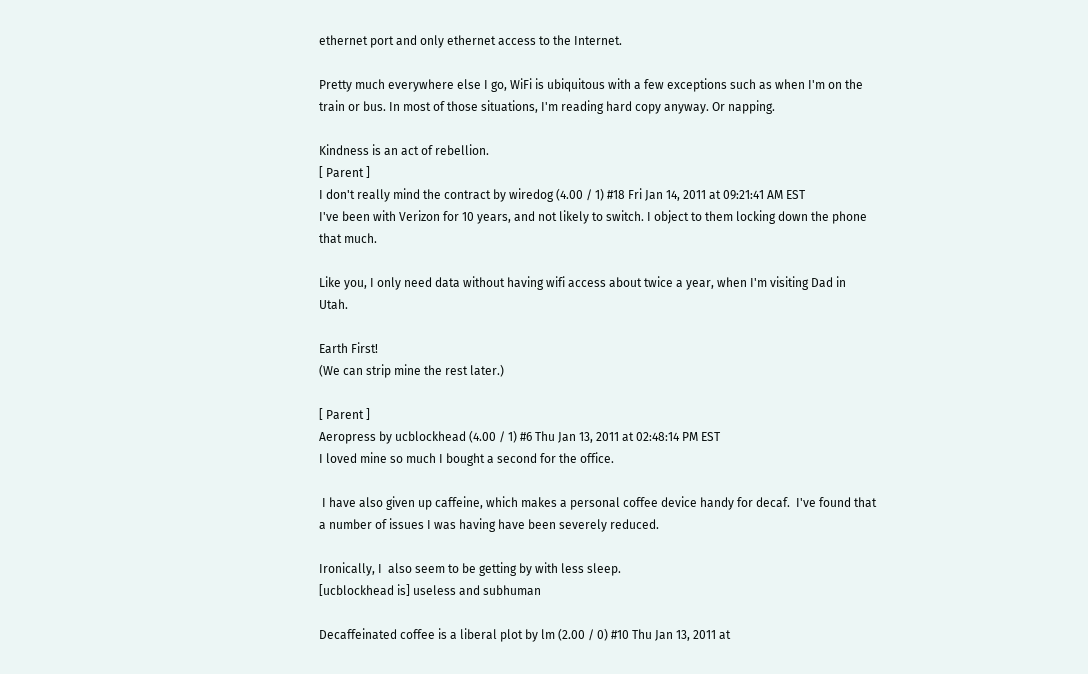ethernet port and only ethernet access to the Internet.

Pretty much everywhere else I go, WiFi is ubiquitous with a few exceptions such as when I'm on the train or bus. In most of those situations, I'm reading hard copy anyway. Or napping.

Kindness is an act of rebellion.
[ Parent ]
I don't really mind the contract by wiredog (4.00 / 1) #18 Fri Jan 14, 2011 at 09:21:41 AM EST
I've been with Verizon for 10 years, and not likely to switch. I object to them locking down the phone that much.

Like you, I only need data without having wifi access about twice a year, when I'm visiting Dad in Utah.

Earth First!
(We can strip mine the rest later.)

[ Parent ]
Aeropress by ucblockhead (4.00 / 1) #6 Thu Jan 13, 2011 at 02:48:14 PM EST
I loved mine so much I bought a second for the office.

 I have also given up caffeine, which makes a personal coffee device handy for decaf.  I've found that a number of issues I was having have been severely reduced.

Ironically, I  also seem to be getting by with less sleep.
[ucblockhead is] useless and subhuman

Decaffeinated coffee is a liberal plot by lm (2.00 / 0) #10 Thu Jan 13, 2011 at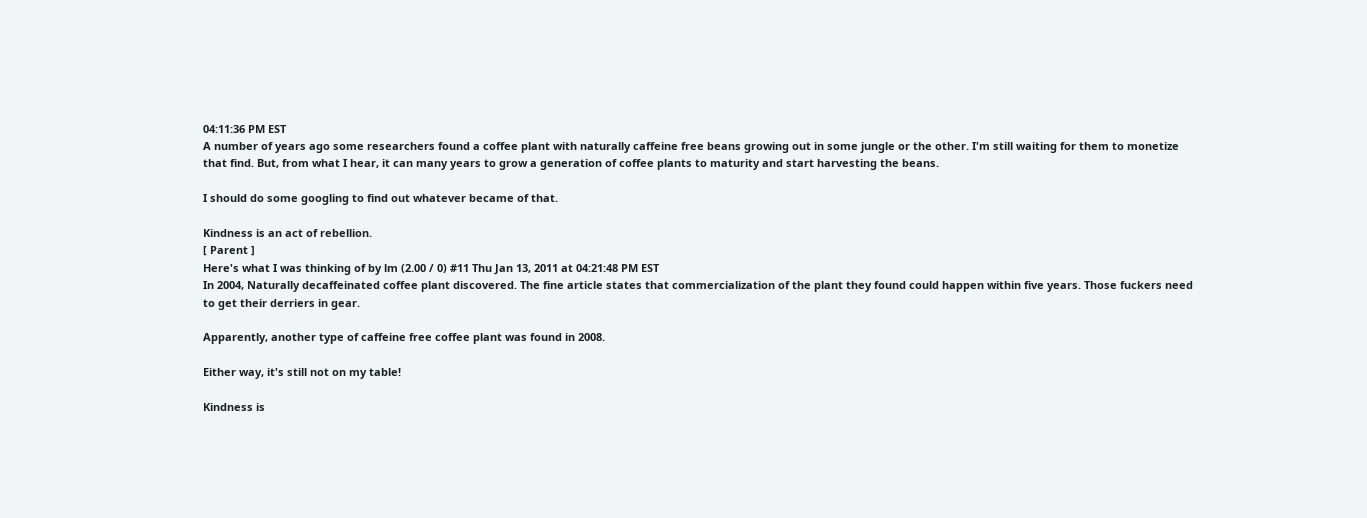04:11:36 PM EST
A number of years ago some researchers found a coffee plant with naturally caffeine free beans growing out in some jungle or the other. I'm still waiting for them to monetize that find. But, from what I hear, it can many years to grow a generation of coffee plants to maturity and start harvesting the beans.

I should do some googling to find out whatever became of that.

Kindness is an act of rebellion.
[ Parent ]
Here's what I was thinking of by lm (2.00 / 0) #11 Thu Jan 13, 2011 at 04:21:48 PM EST
In 2004, Naturally decaffeinated coffee plant discovered. The fine article states that commercialization of the plant they found could happen within five years. Those fuckers need to get their derriers in gear.

Apparently, another type of caffeine free coffee plant was found in 2008.

Either way, it's still not on my table!

Kindness is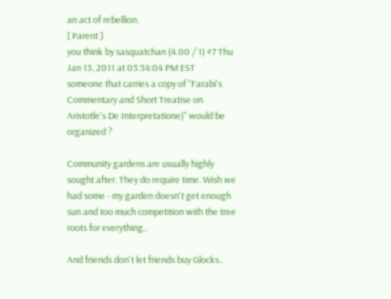an act of rebellion.
[ Parent ]
you think by sasquatchan (4.00 / 1) #7 Thu Jan 13, 2011 at 03:34:04 PM EST
someone that carries a copy of "Farabi's Commentary and Short Treatise on Aristotle's De Interpretatione)" would be organized ?

Community gardens are usually highly sought after. They do require time. Wish we had some - my garden doesn't get enough sun and too much competition with the tree roots for everything..

And friends don't let friends buy Glocks..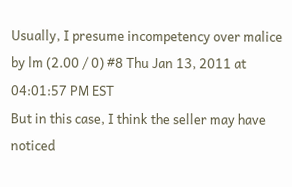Usually, I presume incompetency over malice by lm (2.00 / 0) #8 Thu Jan 13, 2011 at 04:01:57 PM EST
But in this case, I think the seller may have noticed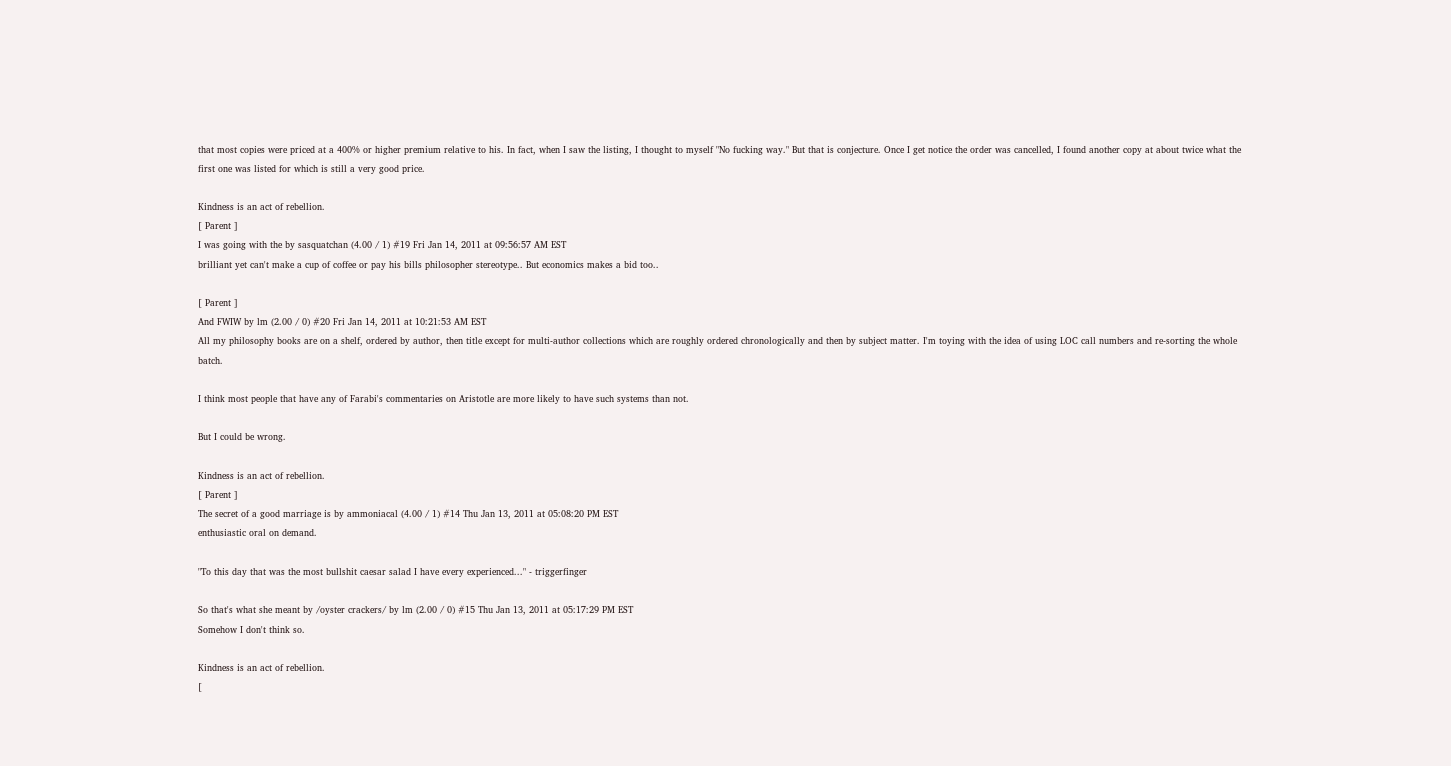that most copies were priced at a 400% or higher premium relative to his. In fact, when I saw the listing, I thought to myself "No fucking way." But that is conjecture. Once I get notice the order was cancelled, I found another copy at about twice what the first one was listed for which is still a very good price.

Kindness is an act of rebellion.
[ Parent ]
I was going with the by sasquatchan (4.00 / 1) #19 Fri Jan 14, 2011 at 09:56:57 AM EST
brilliant yet can't make a cup of coffee or pay his bills philosopher stereotype.. But economics makes a bid too..

[ Parent ]
And FWIW by lm (2.00 / 0) #20 Fri Jan 14, 2011 at 10:21:53 AM EST
All my philosophy books are on a shelf, ordered by author, then title except for multi-author collections which are roughly ordered chronologically and then by subject matter. I'm toying with the idea of using LOC call numbers and re-sorting the whole batch.

I think most people that have any of Farabi's commentaries on Aristotle are more likely to have such systems than not.

But I could be wrong.

Kindness is an act of rebellion.
[ Parent ]
The secret of a good marriage is by ammoniacal (4.00 / 1) #14 Thu Jan 13, 2011 at 05:08:20 PM EST
enthusiastic oral on demand.

"To this day that was the most bullshit caesar salad I have every experienced..." - triggerfinger

So that's what she meant by /oyster crackers/ by lm (2.00 / 0) #15 Thu Jan 13, 2011 at 05:17:29 PM EST
Somehow I don't think so.

Kindness is an act of rebellion.
[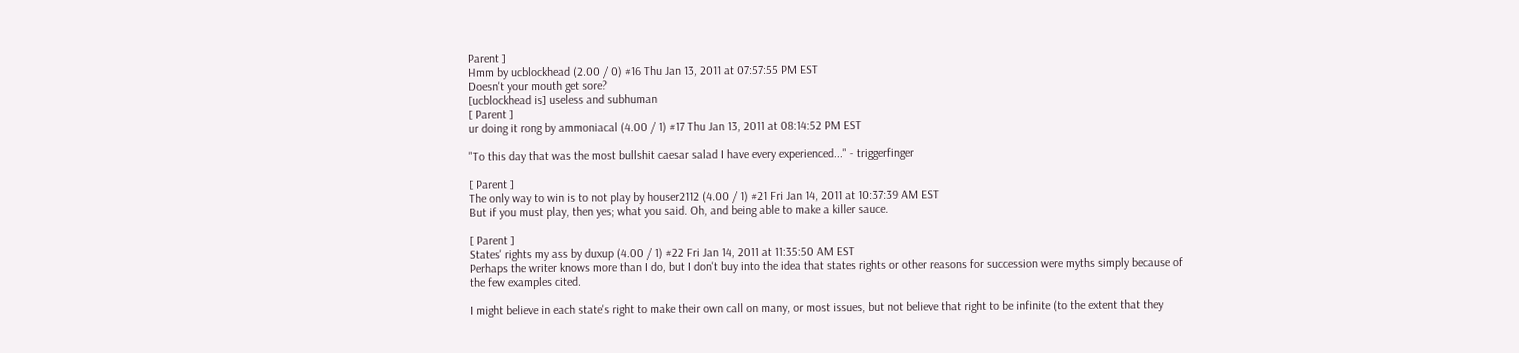Parent ]
Hmm by ucblockhead (2.00 / 0) #16 Thu Jan 13, 2011 at 07:57:55 PM EST
Doesn't your mouth get sore?
[ucblockhead is] useless and subhuman
[ Parent ]
ur doing it rong by ammoniacal (4.00 / 1) #17 Thu Jan 13, 2011 at 08:14:52 PM EST

"To this day that was the most bullshit caesar salad I have every experienced..." - triggerfinger

[ Parent ]
The only way to win is to not play by houser2112 (4.00 / 1) #21 Fri Jan 14, 2011 at 10:37:39 AM EST
But if you must play, then yes; what you said. Oh, and being able to make a killer sauce.

[ Parent ]
States' rights my ass by duxup (4.00 / 1) #22 Fri Jan 14, 2011 at 11:35:50 AM EST
Perhaps the writer knows more than I do, but I don't buy into the idea that states rights or other reasons for succession were myths simply because of the few examples cited.

I might believe in each state's right to make their own call on many, or most issues, but not believe that right to be infinite (to the extent that they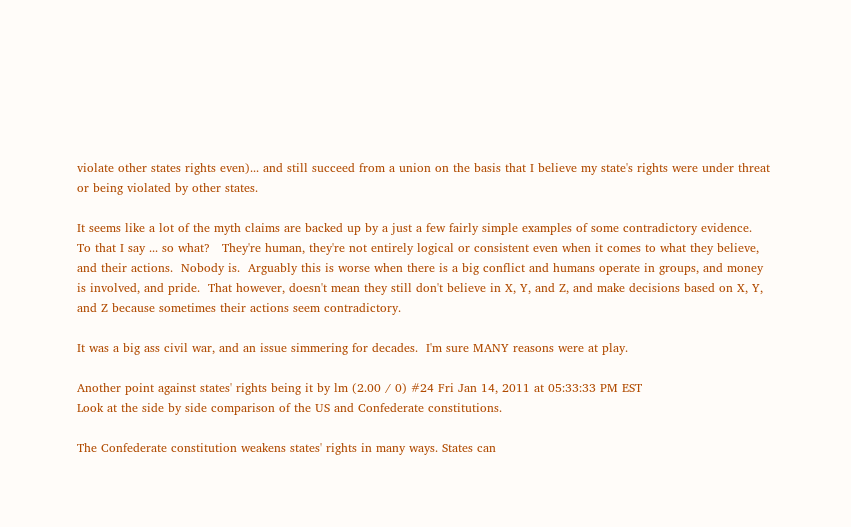violate other states rights even)... and still succeed from a union on the basis that I believe my state's rights were under threat or being violated by other states.

It seems like a lot of the myth claims are backed up by a just a few fairly simple examples of some contradictory evidence.   To that I say ... so what?   They're human, they're not entirely logical or consistent even when it comes to what they believe, and their actions.  Nobody is.  Arguably this is worse when there is a big conflict and humans operate in groups, and money is involved, and pride.  That however, doesn't mean they still don't believe in X, Y, and Z, and make decisions based on X, Y, and Z because sometimes their actions seem contradictory.

It was a big ass civil war, and an issue simmering for decades.  I'm sure MANY reasons were at play.

Another point against states' rights being it by lm (2.00 / 0) #24 Fri Jan 14, 2011 at 05:33:33 PM EST
Look at the side by side comparison of the US and Confederate constitutions.

The Confederate constitution weakens states' rights in many ways. States can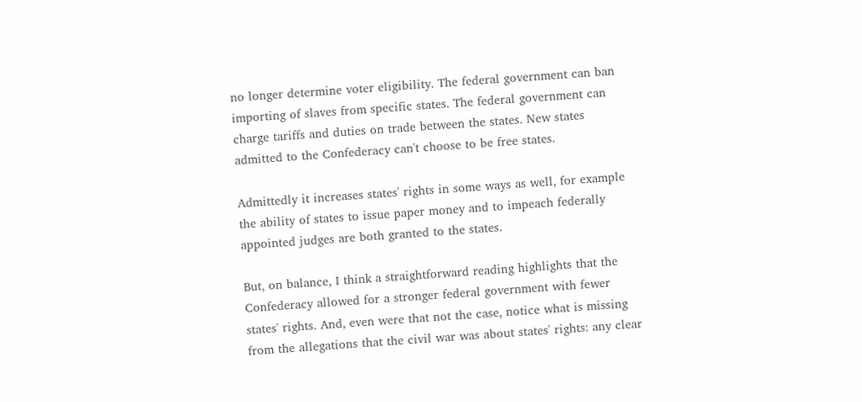no longer determine voter eligibility. The federal government can ban importing of slaves from specific states. The federal government can charge tariffs and duties on trade between the states. New states admitted to the Confederacy can't choose to be free states.

Admittedly it increases states' rights in some ways as well, for example the ability of states to issue paper money and to impeach federally appointed judges are both granted to the states.

But, on balance, I think a straightforward reading highlights that the Confederacy allowed for a stronger federal government with fewer states' rights. And, even were that not the case, notice what is missing from the allegations that the civil war was about states' rights: any clear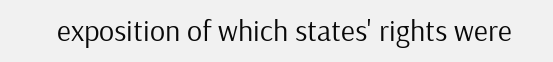exposition of which states' rights were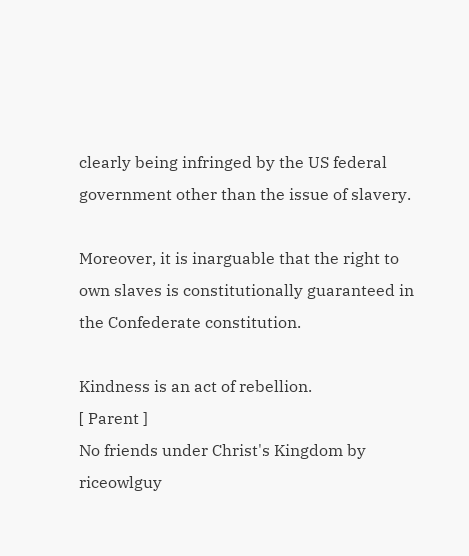clearly being infringed by the US federal government other than the issue of slavery.

Moreover, it is inarguable that the right to own slaves is constitutionally guaranteed in the Confederate constitution.

Kindness is an act of rebellion.
[ Parent ]
No friends under Christ's Kingdom by riceowlguy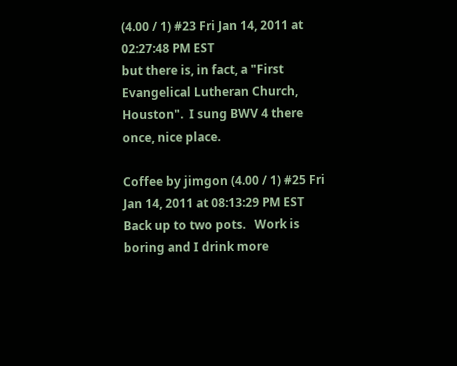(4.00 / 1) #23 Fri Jan 14, 2011 at 02:27:48 PM EST
but there is, in fact, a "First Evangelical Lutheran Church, Houston".  I sung BWV 4 there once, nice place.

Coffee by jimgon (4.00 / 1) #25 Fri Jan 14, 2011 at 08:13:29 PM EST
Back up to two pots.   Work is boring and I drink more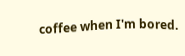coffee when I'm bored.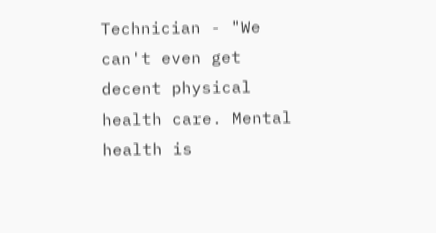Technician - "We can't even get decent physical health care. Mental health is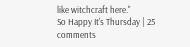like witchcraft here."
So Happy It's Thursday | 25 comments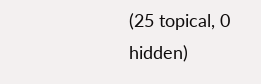(25 topical, 0 hidden)